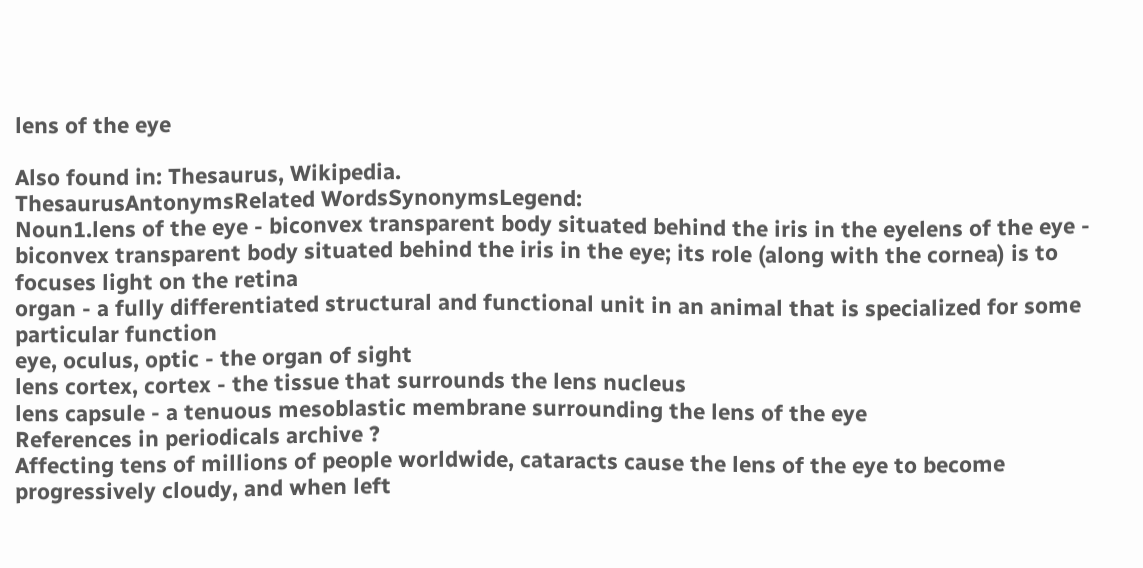lens of the eye

Also found in: Thesaurus, Wikipedia.
ThesaurusAntonymsRelated WordsSynonymsLegend:
Noun1.lens of the eye - biconvex transparent body situated behind the iris in the eyelens of the eye - biconvex transparent body situated behind the iris in the eye; its role (along with the cornea) is to focuses light on the retina
organ - a fully differentiated structural and functional unit in an animal that is specialized for some particular function
eye, oculus, optic - the organ of sight
lens cortex, cortex - the tissue that surrounds the lens nucleus
lens capsule - a tenuous mesoblastic membrane surrounding the lens of the eye
References in periodicals archive ?
Affecting tens of millions of people worldwide, cataracts cause the lens of the eye to become progressively cloudy, and when left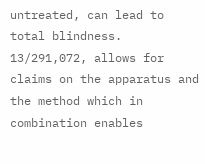untreated, can lead to total blindness.
13/291,072, allows for claims on the apparatus and the method which in combination enables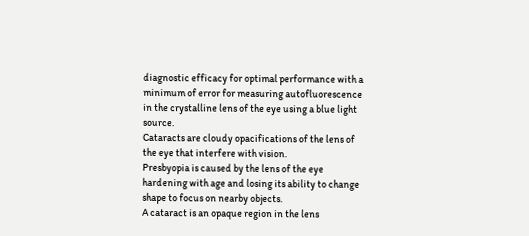diagnostic efficacy for optimal performance with a minimum of error for measuring autofluorescence in the crystalline lens of the eye using a blue light source.
Cataracts are cloudy opacifications of the lens of the eye that interfere with vision.
Presbyopia is caused by the lens of the eye hardening with age and losing its ability to change shape to focus on nearby objects.
A cataract is an opaque region in the lens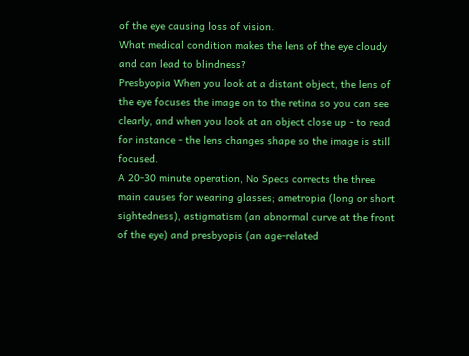of the eye causing loss of vision.
What medical condition makes the lens of the eye cloudy and can lead to blindness?
Presbyopia When you look at a distant object, the lens of the eye focuses the image on to the retina so you can see clearly, and when you look at an object close up - to read for instance - the lens changes shape so the image is still focused.
A 20-30 minute operation, No Specs corrects the three main causes for wearing glasses; ametropia (long or short sightedness), astigmatism (an abnormal curve at the front of the eye) and presbyopis (an age-related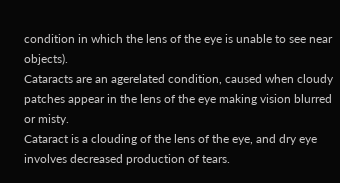condition in which the lens of the eye is unable to see near objects).
Cataracts are an agerelated condition, caused when cloudy patches appear in the lens of the eye making vision blurred or misty.
Cataract is a clouding of the lens of the eye, and dry eye involves decreased production of tears.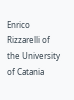Enrico Rizzarelli of the University of Catania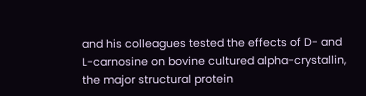and his colleagues tested the effects of D- and L-carnosine on bovine cultured alpha-crystallin, the major structural protein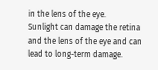in the lens of the eye.
Sunlight can damage the retina and the lens of the eye and can lead to long-term damage.